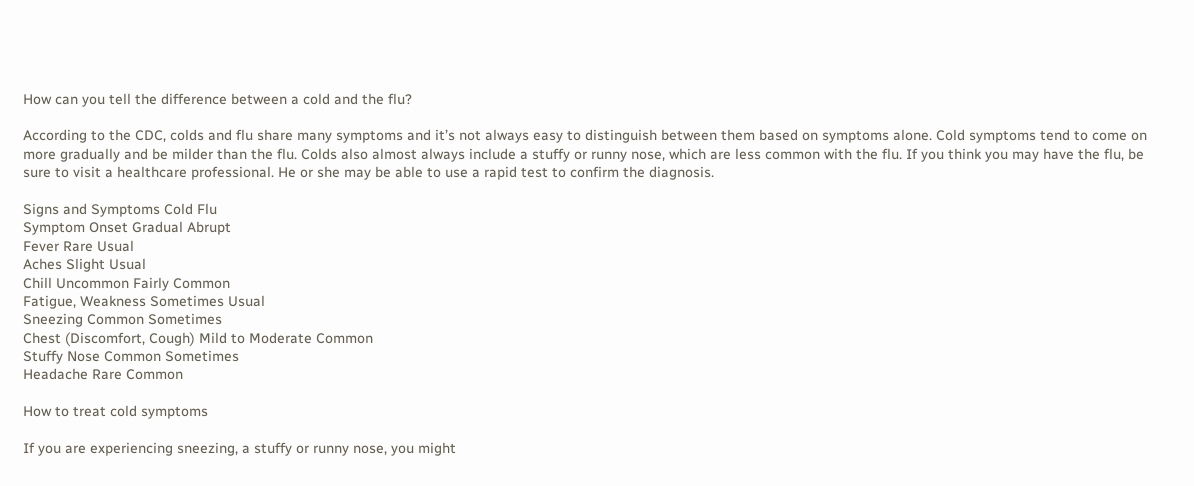How can you tell the difference between a cold and the flu?

According to the CDC, colds and flu share many symptoms and it’s not always easy to distinguish between them based on symptoms alone. Cold symptoms tend to come on more gradually and be milder than the flu. Colds also almost always include a stuffy or runny nose, which are less common with the flu. If you think you may have the flu, be sure to visit a healthcare professional. He or she may be able to use a rapid test to confirm the diagnosis.

Signs and Symptoms Cold Flu
Symptom Onset Gradual Abrupt
Fever Rare Usual
Aches Slight Usual
Chill Uncommon Fairly Common
Fatigue, Weakness Sometimes Usual
Sneezing Common Sometimes
Chest (Discomfort, Cough) Mild to Moderate Common
Stuffy Nose Common Sometimes
Headache Rare Common

How to treat cold symptoms

If you are experiencing sneezing, a stuffy or runny nose, you might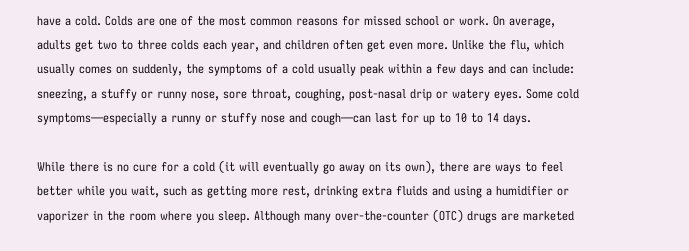have a cold. Colds are one of the most common reasons for missed school or work. On average, adults get two to three colds each year, and children often get even more. Unlike the flu, which usually comes on suddenly, the symptoms of a cold usually peak within a few days and can include: sneezing, a stuffy or runny nose, sore throat, coughing, post-nasal drip or watery eyes. Some cold symptoms—especially a runny or stuffy nose and cough—can last for up to 10 to 14 days.

While there is no cure for a cold (it will eventually go away on its own), there are ways to feel better while you wait, such as getting more rest, drinking extra fluids and using a humidifier or vaporizer in the room where you sleep. Although many over-the-counter (OTC) drugs are marketed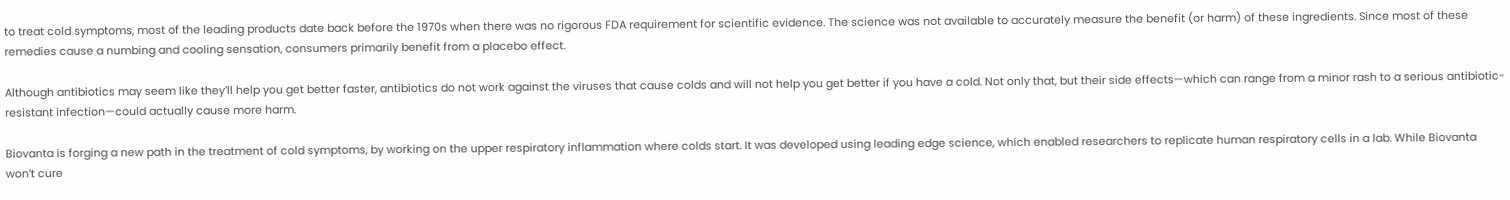to treat cold symptoms, most of the leading products date back before the 1970s when there was no rigorous FDA requirement for scientific evidence. The science was not available to accurately measure the benefit (or harm) of these ingredients. Since most of these remedies cause a numbing and cooling sensation, consumers primarily benefit from a placebo effect.

Although antibiotics may seem like they’ll help you get better faster, antibiotics do not work against the viruses that cause colds and will not help you get better if you have a cold. Not only that, but their side effects—which can range from a minor rash to a serious antibiotic-resistant infection—could actually cause more harm.

Biovanta is forging a new path in the treatment of cold symptoms, by working on the upper respiratory inflammation where colds start. It was developed using leading edge science, which enabled researchers to replicate human respiratory cells in a lab. While Biovanta won’t cure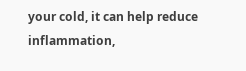your cold, it can help reduce inflammation,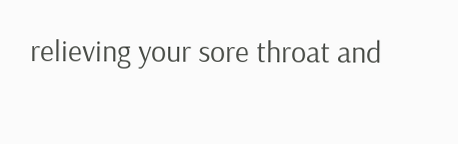relieving your sore throat and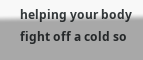helping your body fight off a cold so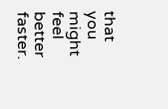that you might feel better faster.